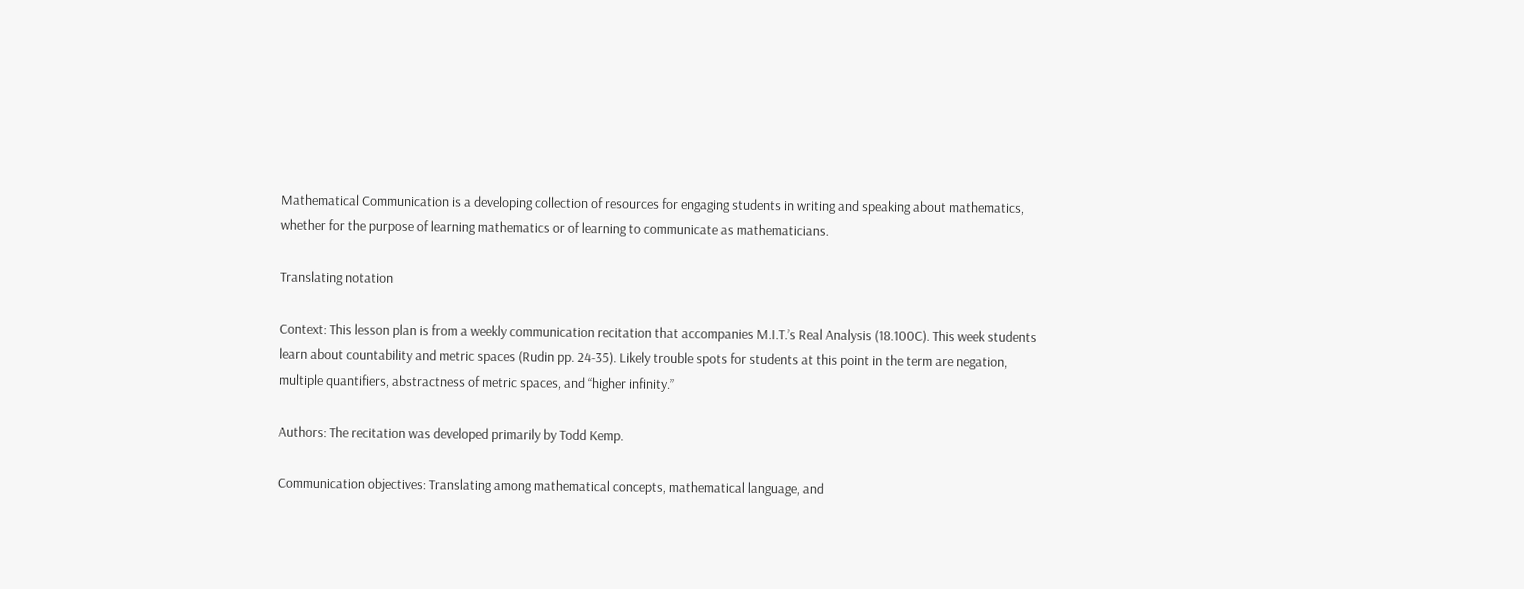Mathematical Communication is a developing collection of resources for engaging students in writing and speaking about mathematics, whether for the purpose of learning mathematics or of learning to communicate as mathematicians.

Translating notation

Context: This lesson plan is from a weekly communication recitation that accompanies M.I.T.’s Real Analysis (18.100C). This week students learn about countability and metric spaces (Rudin pp. 24-35). Likely trouble spots for students at this point in the term are negation, multiple quantifiers, abstractness of metric spaces, and “higher infinity.”

Authors: The recitation was developed primarily by Todd Kemp.

Communication objectives: Translating among mathematical concepts, mathematical language, and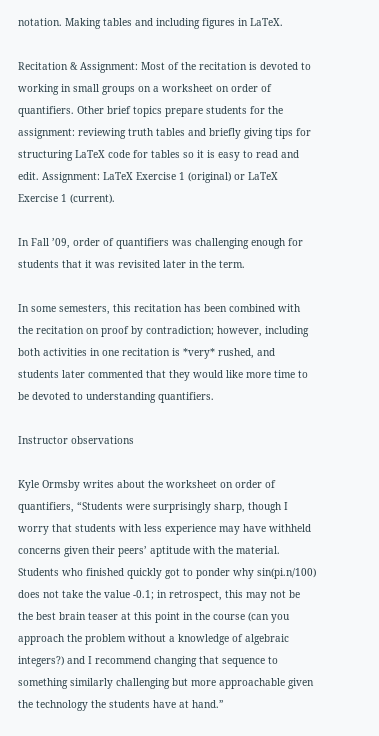notation. Making tables and including figures in LaTeX.

Recitation & Assignment: Most of the recitation is devoted to working in small groups on a worksheet on order of quantifiers. Other brief topics prepare students for the assignment: reviewing truth tables and briefly giving tips for structuring LaTeX code for tables so it is easy to read and edit. Assignment: LaTeX Exercise 1 (original) or LaTeX Exercise 1 (current).

In Fall ’09, order of quantifiers was challenging enough for students that it was revisited later in the term.

In some semesters, this recitation has been combined with the recitation on proof by contradiction; however, including both activities in one recitation is *very* rushed, and students later commented that they would like more time to be devoted to understanding quantifiers.

Instructor observations

Kyle Ormsby writes about the worksheet on order of quantifiers, “Students were surprisingly sharp, though I worry that students with less experience may have withheld concerns given their peers’ aptitude with the material.  Students who finished quickly got to ponder why sin(pi.n/100) does not take the value -0.1; in retrospect, this may not be the best brain teaser at this point in the course (can you approach the problem without a knowledge of algebraic integers?) and I recommend changing that sequence to something similarly challenging but more approachable given the technology the students have at hand.”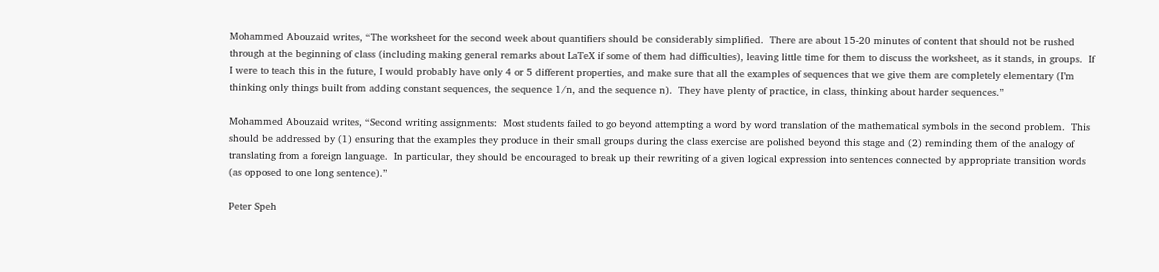Mohammed Abouzaid writes, “The worksheet for the second week about quantifiers should be considerably simplified.  There are about 15-20 minutes of content that should not be rushed through at the beginning of class (including making general remarks about LaTeX if some of them had difficulties), leaving little time for them to discuss the worksheet, as it stands, in groups.  If I were to teach this in the future, I would probably have only 4 or 5 different properties, and make sure that all the examples of sequences that we give them are completely elementary (I’m thinking only things built from adding constant sequences, the sequence 1/n, and the sequence n).  They have plenty of practice, in class, thinking about harder sequences.”

Mohammed Abouzaid writes, “Second writing assignments:  Most students failed to go beyond attempting a word by word translation of the mathematical symbols in the second problem.  This should be addressed by (1) ensuring that the examples they produce in their small groups during the class exercise are polished beyond this stage and (2) reminding them of the analogy of translating from a foreign language.  In particular, they should be encouraged to break up their rewriting of a given logical expression into sentences connected by appropriate transition words (as opposed to one long sentence).”

Peter Speh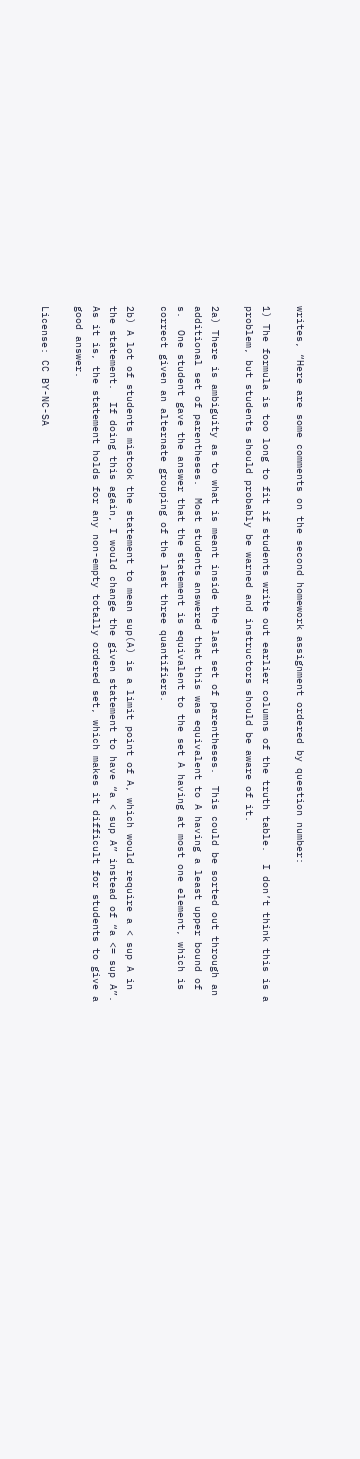writes, “Here are some comments on the second homework assignment ordered by question number:

1) The formula is too long to fit if students write out earlier columns of the truth table.  I don’t think this is a problem, but students should probably be warned and instructors should be aware of it.

2a) There is ambiguity as to what is meant inside the last set of parentheses.  This could be sorted out through an additional set of parentheses.  Most students answered that this was equivalent to A having a least upper bound of s.  One student gave the answer that the statement is equivalent to the set A having at most one element, which is correct given an alternate grouping of the last three quantifiers.

2b) A lot of students mistook the statement to mean sup(A) is a limit point of A, which would require a < sup A in the statement.  If doing this again, I would change the given statement to have “a < sup A” instead of “a <= sup A”.  As it is, the statement holds for any non-empty totally ordered set, which makes it difficult for students to give a good answer.

License: CC BY-NC-SA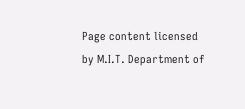Page content licensed by M.I.T. Department of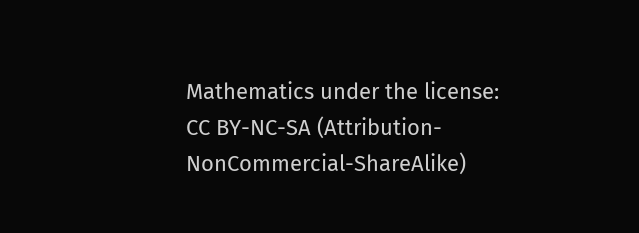Mathematics under the license:
CC BY-NC-SA (Attribution-NonCommercial-ShareAlike)